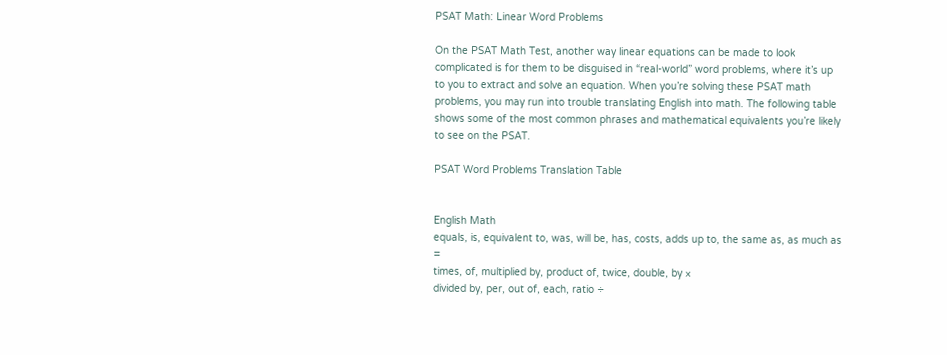PSAT Math: Linear Word Problems

On the PSAT Math Test, another way linear equations can be made to look complicated is for them to be disguised in “real-world” word problems, where it’s up to you to extract and solve an equation. When you’re solving these PSAT math problems, you may run into trouble translating English into math. The following table shows some of the most common phrases and mathematical equivalents you’re likely to see on the PSAT.

PSAT Word Problems Translation Table


English Math
equals, is, equivalent to, was, will be, has, costs, adds up to, the same as, as much as =
times, of, multiplied by, product of, twice, double, by ×
divided by, per, out of, each, ratio ÷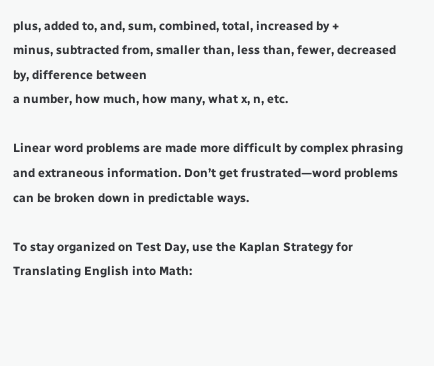plus, added to, and, sum, combined, total, increased by +
minus, subtracted from, smaller than, less than, fewer, decreased by, difference between
a number, how much, how many, what x, n, etc.

Linear word problems are made more difficult by complex phrasing and extraneous information. Don’t get frustrated—word problems can be broken down in predictable ways.

To stay organized on Test Day, use the Kaplan Strategy for Translating English into Math: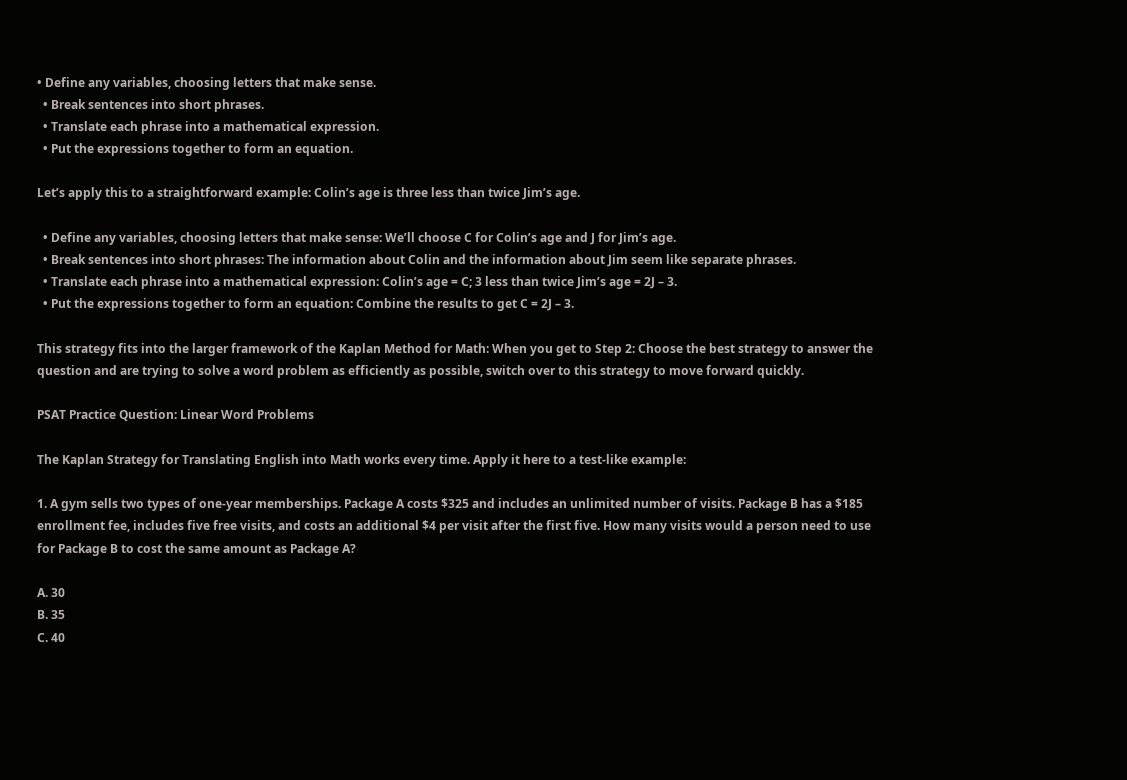• Define any variables, choosing letters that make sense.
  • Break sentences into short phrases.
  • Translate each phrase into a mathematical expression.
  • Put the expressions together to form an equation.

Let’s apply this to a straightforward example: Colin’s age is three less than twice Jim’s age.

  • Define any variables, choosing letters that make sense: We’ll choose C for Colin’s age and J for Jim’s age.
  • Break sentences into short phrases: The information about Colin and the information about Jim seem like separate phrases.
  • Translate each phrase into a mathematical expression: Colin’s age = C; 3 less than twice Jim’s age = 2J – 3.
  • Put the expressions together to form an equation: Combine the results to get C = 2J – 3.

This strategy fits into the larger framework of the Kaplan Method for Math: When you get to Step 2: Choose the best strategy to answer the question and are trying to solve a word problem as efficiently as possible, switch over to this strategy to move forward quickly.

PSAT Practice Question: Linear Word Problems

The Kaplan Strategy for Translating English into Math works every time. Apply it here to a test-like example:

1. A gym sells two types of one-year memberships. Package A costs $325 and includes an unlimited number of visits. Package B has a $185 enrollment fee, includes five free visits, and costs an additional $4 per visit after the first five. How many visits would a person need to use for Package B to cost the same amount as Package A?

A. 30
B. 35
C. 40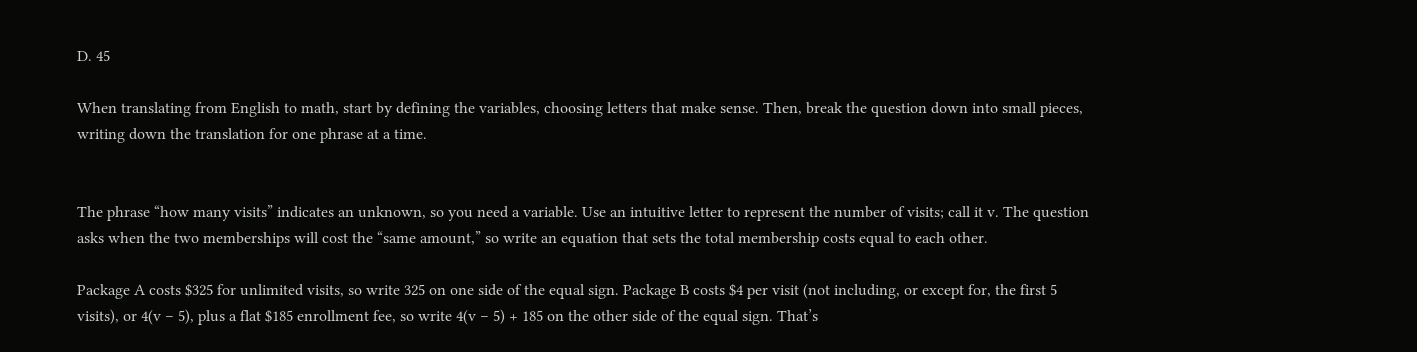D. 45

When translating from English to math, start by defining the variables, choosing letters that make sense. Then, break the question down into small pieces, writing down the translation for one phrase at a time.


The phrase “how many visits” indicates an unknown, so you need a variable. Use an intuitive letter to represent the number of visits; call it v. The question asks when the two memberships will cost the “same amount,” so write an equation that sets the total membership costs equal to each other.

Package A costs $325 for unlimited visits, so write 325 on one side of the equal sign. Package B costs $4 per visit (not including, or except for, the first 5 visits), or 4(v − 5), plus a flat $185 enrollment fee, so write 4(v − 5) + 185 on the other side of the equal sign. That’s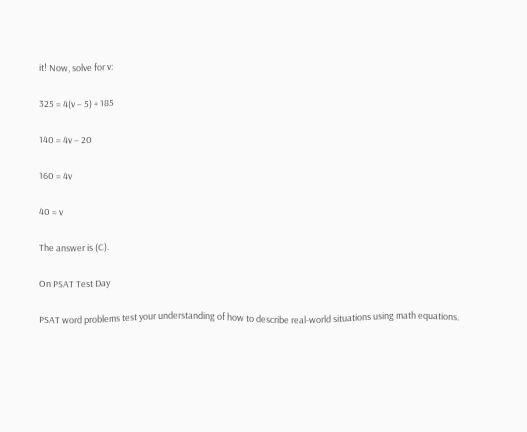it! Now, solve for v:

325 = 4(v − 5) + 185

140 = 4v − 20

160 = 4v

40 = v

The answer is (C).

On PSAT Test Day

PSAT word problems test your understanding of how to describe real-world situations using math equations.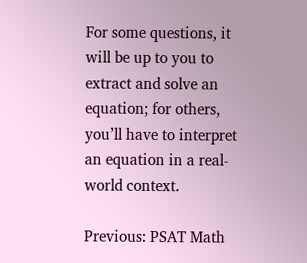For some questions, it will be up to you to extract and solve an equation; for others, you’ll have to interpret an equation in a real-world context.

Previous: PSAT Math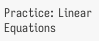Practice: Linear Equations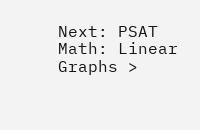Next: PSAT Math: Linear Graphs >